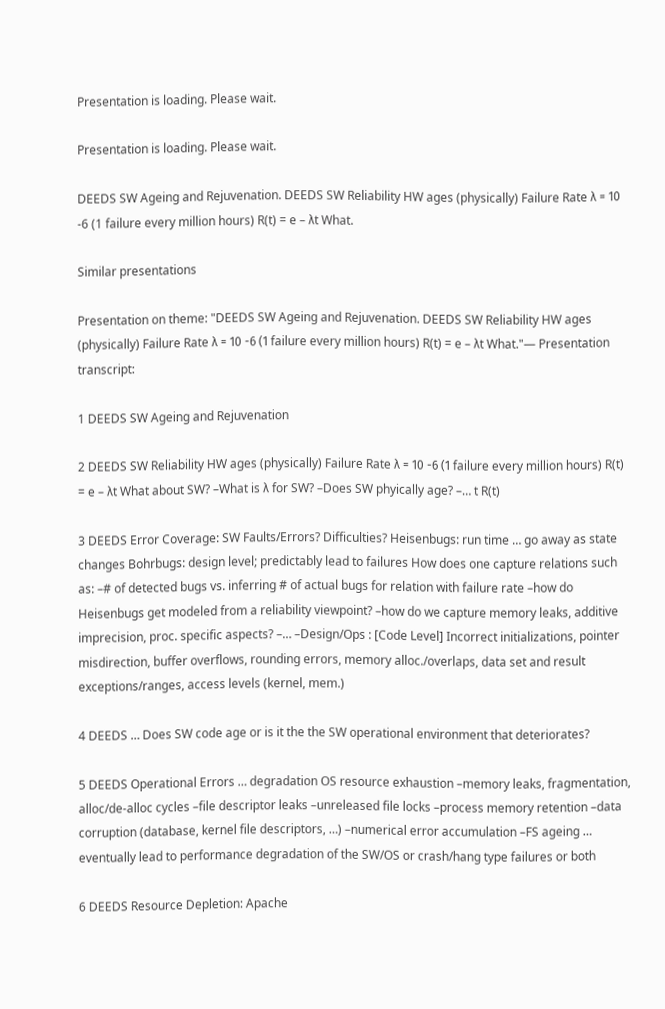Presentation is loading. Please wait.

Presentation is loading. Please wait.

DEEDS SW Ageing and Rejuvenation. DEEDS SW Reliability HW ages (physically) Failure Rate λ = 10 -6 (1 failure every million hours) R(t) = e – λt What.

Similar presentations

Presentation on theme: "DEEDS SW Ageing and Rejuvenation. DEEDS SW Reliability HW ages (physically) Failure Rate λ = 10 -6 (1 failure every million hours) R(t) = e – λt What."— Presentation transcript:

1 DEEDS SW Ageing and Rejuvenation

2 DEEDS SW Reliability HW ages (physically) Failure Rate λ = 10 -6 (1 failure every million hours) R(t) = e – λt What about SW? –What is λ for SW? –Does SW phyically age? –… t R(t)

3 DEEDS Error Coverage: SW Faults/Errors? Difficulties? Heisenbugs: run time … go away as state changes Bohrbugs: design level; predictably lead to failures How does one capture relations such as: –# of detected bugs vs. inferring # of actual bugs for relation with failure rate –how do Heisenbugs get modeled from a reliability viewpoint? –how do we capture memory leaks, additive imprecision, proc. specific aspects? –… –Design/Ops : [Code Level] Incorrect initializations, pointer misdirection, buffer overflows, rounding errors, memory alloc./overlaps, data set and result exceptions/ranges, access levels (kernel, mem.)

4 DEEDS … Does SW code age or is it the the SW operational environment that deteriorates?

5 DEEDS Operational Errors … degradation OS resource exhaustion –memory leaks, fragmentation, alloc/de-alloc cycles –file descriptor leaks –unreleased file locks –process memory retention –data corruption (database, kernel file descriptors, …) –numerical error accumulation –FS ageing … eventually lead to performance degradation of the SW/OS or crash/hang type failures or both

6 DEEDS Resource Depletion: Apache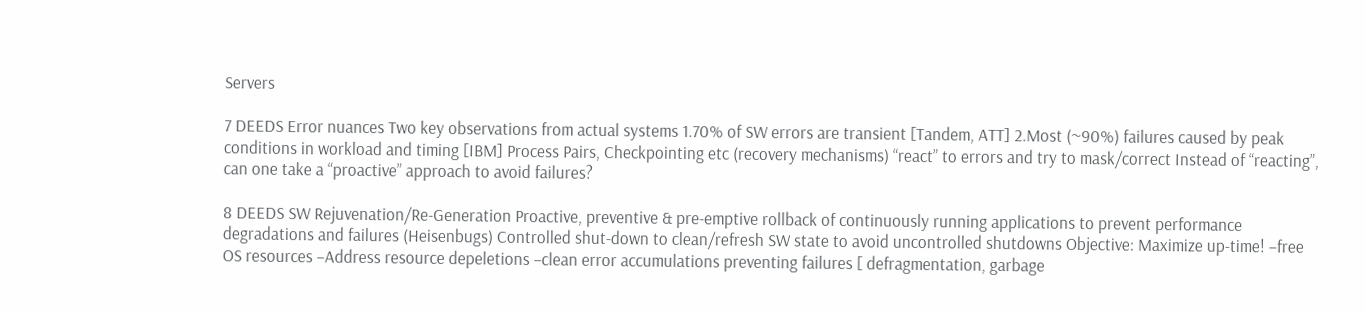Servers

7 DEEDS Error nuances Two key observations from actual systems 1.70% of SW errors are transient [Tandem, ATT] 2.Most (~90%) failures caused by peak conditions in workload and timing [IBM] Process Pairs, Checkpointing etc (recovery mechanisms) “react” to errors and try to mask/correct Instead of “reacting”, can one take a “proactive” approach to avoid failures?

8 DEEDS SW Rejuvenation/Re-Generation Proactive, preventive & pre-emptive rollback of continuously running applications to prevent performance degradations and failures (Heisenbugs) Controlled shut-down to clean/refresh SW state to avoid uncontrolled shutdowns Objective: Maximize up-time! –free OS resources –Address resource depeletions –clean error accumulations preventing failures [ defragmentation, garbage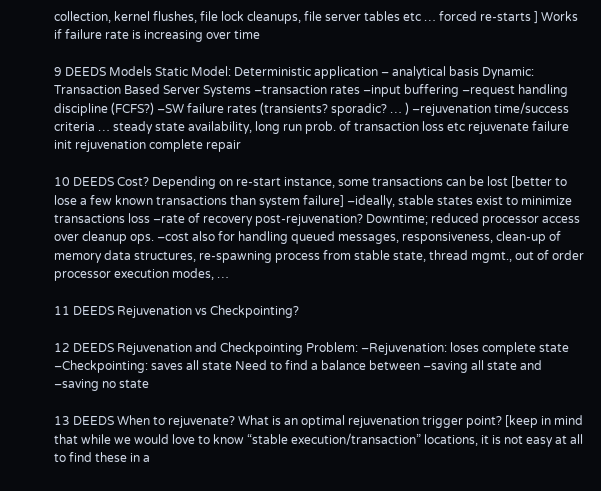collection, kernel flushes, file lock cleanups, file server tables etc … forced re-starts ] Works if failure rate is increasing over time

9 DEEDS Models Static Model: Deterministic application – analytical basis Dynamic: Transaction Based Server Systems –transaction rates –input buffering –request handling discipline (FCFS?) –SW failure rates (transients? sporadic? … ) –rejuvenation time/success criteria … steady state availability, long run prob. of transaction loss etc rejuvenate failure init rejuvenation complete repair

10 DEEDS Cost? Depending on re-start instance, some transactions can be lost [better to lose a few known transactions than system failure] –ideally, stable states exist to minimize transactions loss –rate of recovery post-rejuvenation? Downtime; reduced processor access over cleanup ops. –cost also for handling queued messages, responsiveness, clean-up of memory data structures, re-spawning process from stable state, thread mgmt., out of order processor execution modes, …

11 DEEDS Rejuvenation vs Checkpointing?

12 DEEDS Rejuvenation and Checkpointing Problem: –Rejuvenation: loses complete state –Checkpointing: saves all state Need to find a balance between –saving all state and –saving no state

13 DEEDS When to rejuvenate? What is an optimal rejuvenation trigger point? [keep in mind that while we would love to know “stable execution/transaction” locations, it is not easy at all to find these in a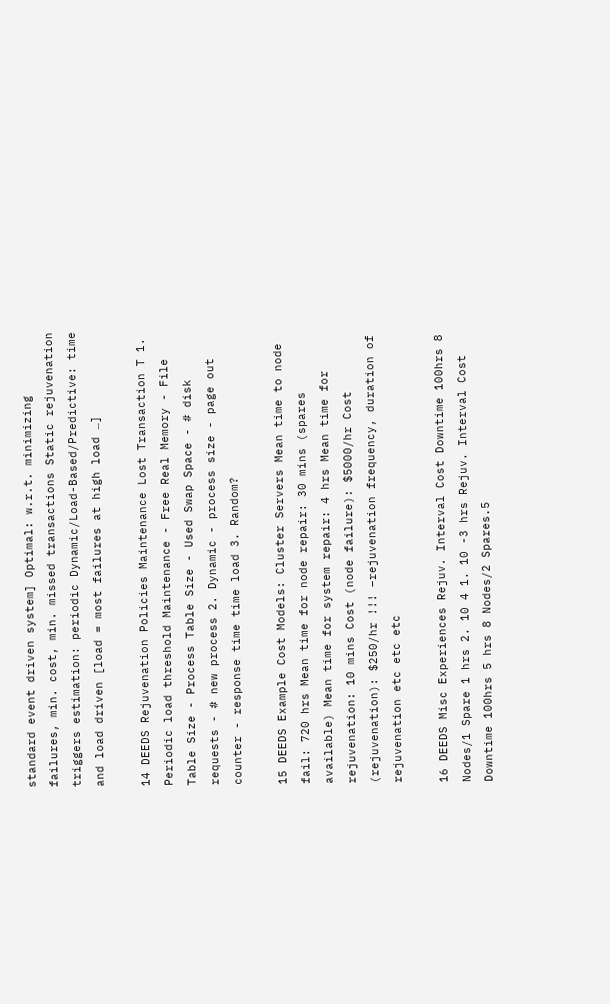standard event driven system] Optimal: w.r.t. minimizing failures, min. cost, min. missed transactions Static rejuvenation triggers estimation: periodic Dynamic/Load-Based/Predictive: time and load driven [load = most failures at high load …]

14 DEEDS Rejuvenation Policies Maintenance Lost Transaction T 1. Periodic load threshold Maintenance - Free Real Memory - File Table Size - Process Table Size - Used Swap Space - # disk requests - # new process 2. Dynamic - process size - page out counter - response time time load 3. Random?

15 DEEDS Example Cost Models: Cluster Servers Mean time to node fail: 720 hrs Mean time for node repair: 30 mins (spares available) Mean time for system repair: 4 hrs Mean time for rejuvenation: 10 mins Cost (node failure): $5000/hr Cost (rejuvenation): $250/hr !!! –rejuvenation frequency, duration of rejuvenation etc etc etc

16 DEEDS Misc Experiences Rejuv. Interval Cost Downtime 100hrs 8 Nodes/1 Spare 1 hrs 2. 10 4 1. 10 -3 hrs Rejuv. Interval Cost Downtime 100hrs 5 hrs 8 Nodes/2 Spares.5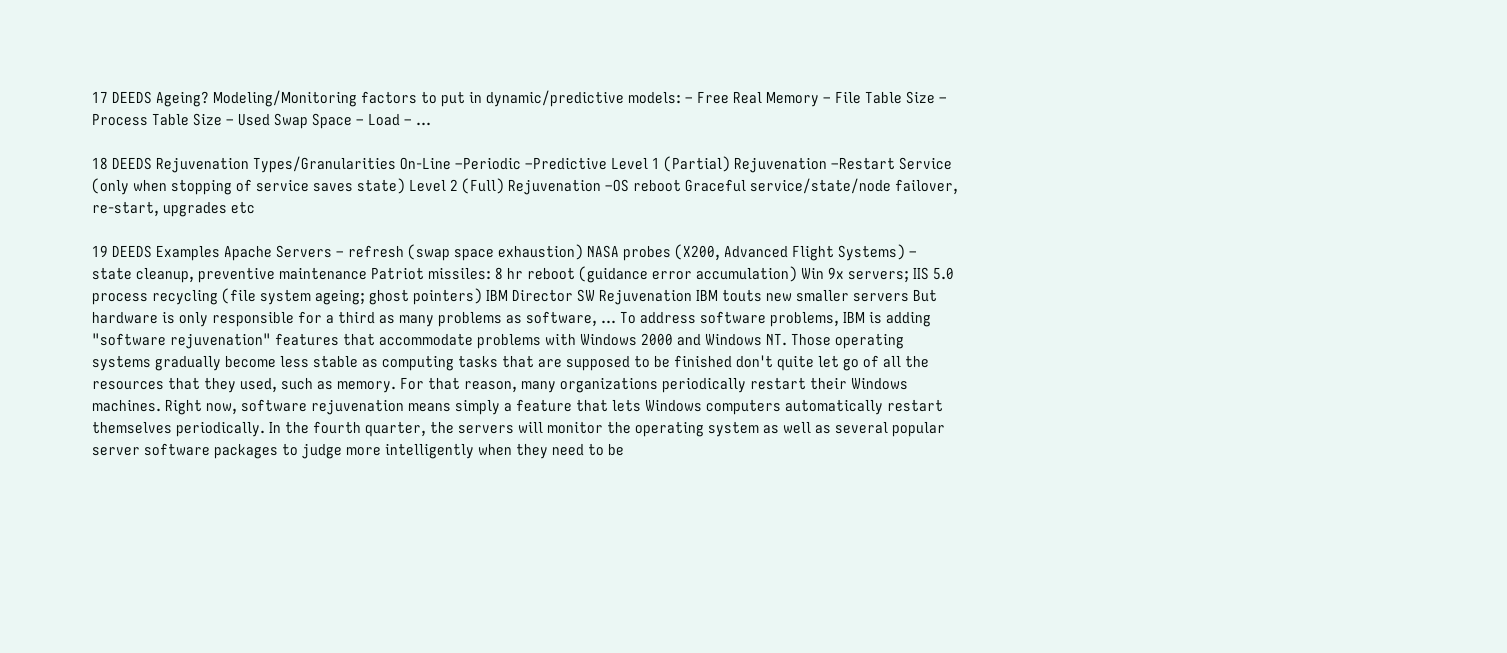17 DEEDS Ageing? Modeling/Monitoring factors to put in dynamic/predictive models: – Free Real Memory – File Table Size – Process Table Size – Used Swap Space – Load – …

18 DEEDS Rejuvenation Types/Granularities On-Line –Periodic –Predictive Level 1 (Partial) Rejuvenation –Restart Service (only when stopping of service saves state) Level 2 (Full) Rejuvenation –OS reboot Graceful service/state/node failover, re-start, upgrades etc

19 DEEDS Examples Apache Servers – refresh (swap space exhaustion) NASA probes (X200, Advanced Flight Systems) – state cleanup, preventive maintenance Patriot missiles: 8 hr reboot (guidance error accumulation) Win 9x servers; IIS 5.0 process recycling (file system ageing; ghost pointers) IBM Director SW Rejuvenation IBM touts new smaller servers But hardware is only responsible for a third as many problems as software, … To address software problems, IBM is adding "software rejuvenation" features that accommodate problems with Windows 2000 and Windows NT. Those operating systems gradually become less stable as computing tasks that are supposed to be finished don't quite let go of all the resources that they used, such as memory. For that reason, many organizations periodically restart their Windows machines. Right now, software rejuvenation means simply a feature that lets Windows computers automatically restart themselves periodically. In the fourth quarter, the servers will monitor the operating system as well as several popular server software packages to judge more intelligently when they need to be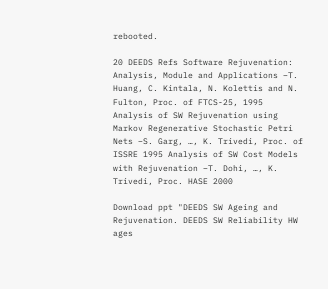rebooted.

20 DEEDS Refs Software Rejuvenation: Analysis, Module and Applications –T. Huang, C. Kintala, N. Kolettis and N. Fulton, Proc. of FTCS-25, 1995 Analysis of SW Rejuvenation using Markov Regenerative Stochastic Petri Nets –S. Garg, …, K. Trivedi, Proc. of ISSRE 1995 Analysis of SW Cost Models with Rejuvenation –T. Dohi, …, K. Trivedi, Proc. HASE 2000

Download ppt "DEEDS SW Ageing and Rejuvenation. DEEDS SW Reliability HW ages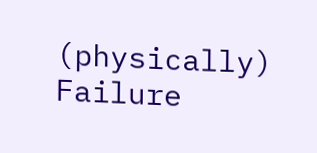(physically) Failure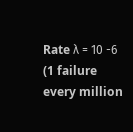Rate λ = 10 -6 (1 failure every million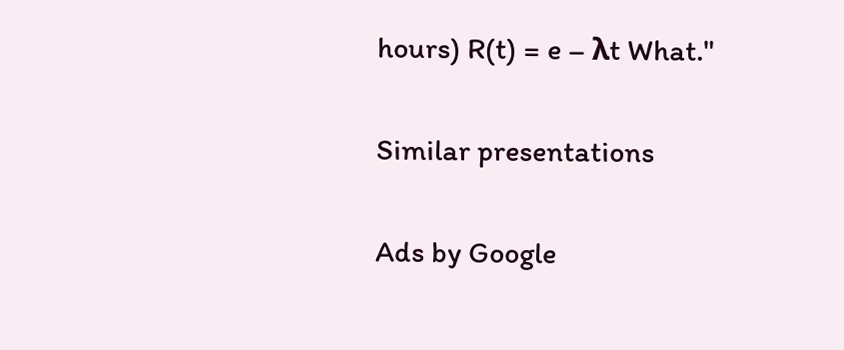hours) R(t) = e – λt What."

Similar presentations

Ads by Google